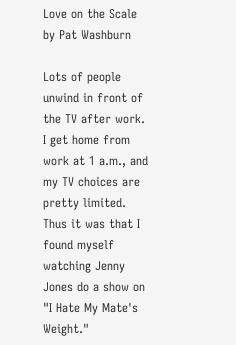Love on the Scale
by Pat Washburn

Lots of people unwind in front of the TV after work. I get home from work at 1 a.m., and my TV choices are pretty limited. Thus it was that I found myself watching Jenny Jones do a show on "I Hate My Mate's Weight."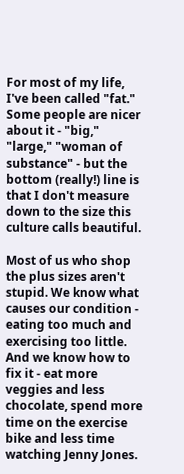For most of my life, I've been called "fat." Some people are nicer about it - "big," "large," "woman of substance" - but the bottom (really!) line is that I don't measure down to the size this culture calls beautiful.

Most of us who shop the plus sizes aren't stupid. We know what causes our condition - eating too much and exercising too little. And we know how to fix it - eat more veggies and less chocolate, spend more time on the exercise bike and less time watching Jenny Jones.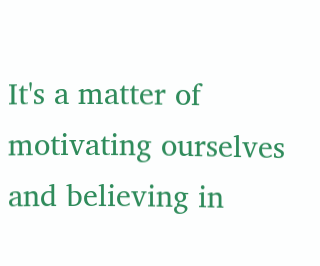It's a matter of motivating ourselves and believing in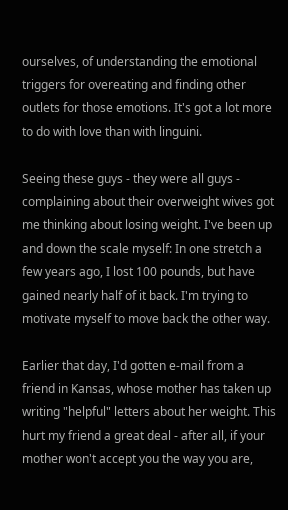ourselves, of understanding the emotional triggers for overeating and finding other outlets for those emotions. It's got a lot more to do with love than with linguini.

Seeing these guys - they were all guys - complaining about their overweight wives got me thinking about losing weight. I've been up and down the scale myself: In one stretch a few years ago, I lost 100 pounds, but have gained nearly half of it back. I'm trying to motivate myself to move back the other way.

Earlier that day, I'd gotten e-mail from a friend in Kansas, whose mother has taken up writing "helpful" letters about her weight. This hurt my friend a great deal - after all, if your mother won't accept you the way you are,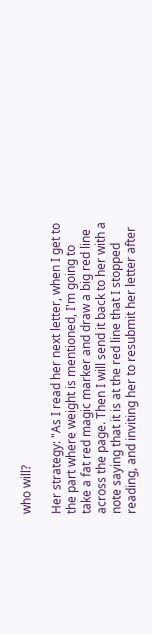who will?

Her strategy: "As I read her next letter, when I get to the part where weight is mentioned, I'm going to take a fat red magic marker and draw a big red line across the page. Then I will send it back to her with a note saying that it is at the red line that I stopped reading, and inviting her to resubmit her letter after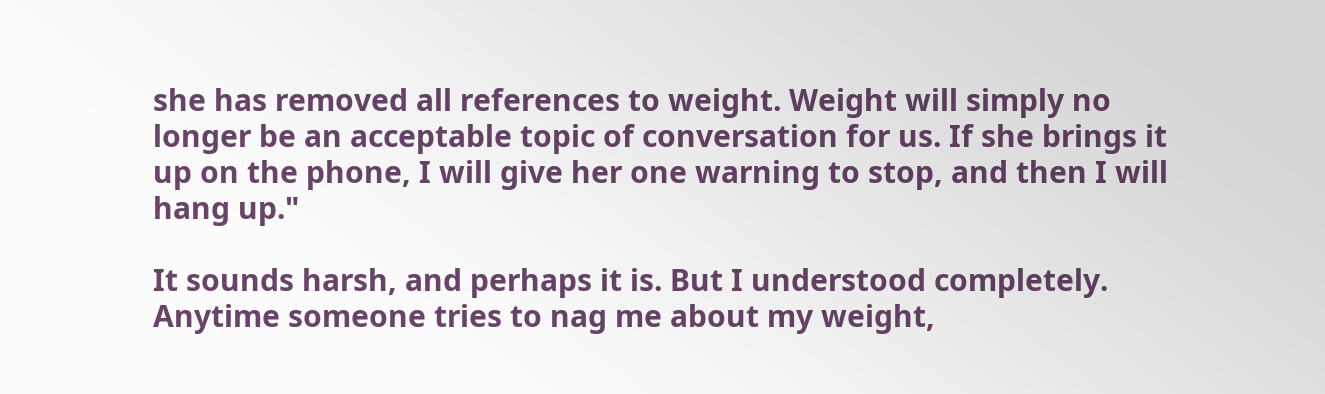she has removed all references to weight. Weight will simply no longer be an acceptable topic of conversation for us. If she brings it up on the phone, I will give her one warning to stop, and then I will hang up."

It sounds harsh, and perhaps it is. But I understood completely. Anytime someone tries to nag me about my weight,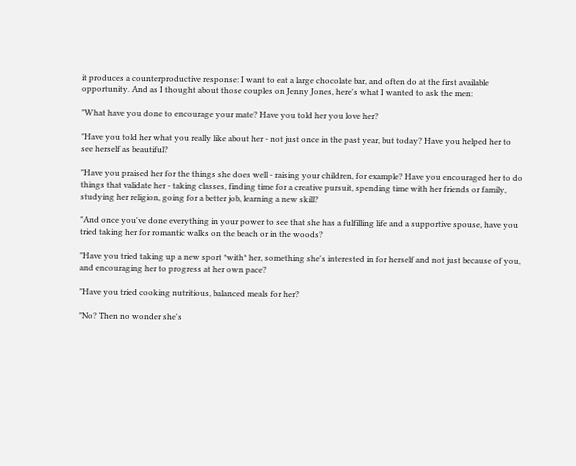it produces a counterproductive response: I want to eat a large chocolate bar, and often do at the first available opportunity. And as I thought about those couples on Jenny Jones, here's what I wanted to ask the men:

"What have you done to encourage your mate? Have you told her you love her?

"Have you told her what you really like about her - not just once in the past year, but today? Have you helped her to see herself as beautiful?

"Have you praised her for the things she does well - raising your children, for example? Have you encouraged her to do things that validate her - taking classes, finding time for a creative pursuit, spending time with her friends or family, studying her religion, going for a better job, learning a new skill?

"And once you've done everything in your power to see that she has a fulfilling life and a supportive spouse, have you tried taking her for romantic walks on the beach or in the woods?

"Have you tried taking up a new sport *with* her, something she's interested in for herself and not just because of you, and encouraging her to progress at her own pace?

"Have you tried cooking nutritious, balanced meals for her?

"No? Then no wonder she's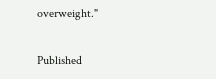overweight."

Published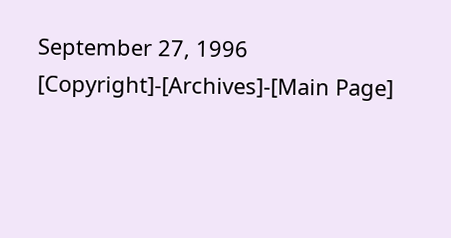September 27, 1996
[Copyright]-[Archives]-[Main Page]